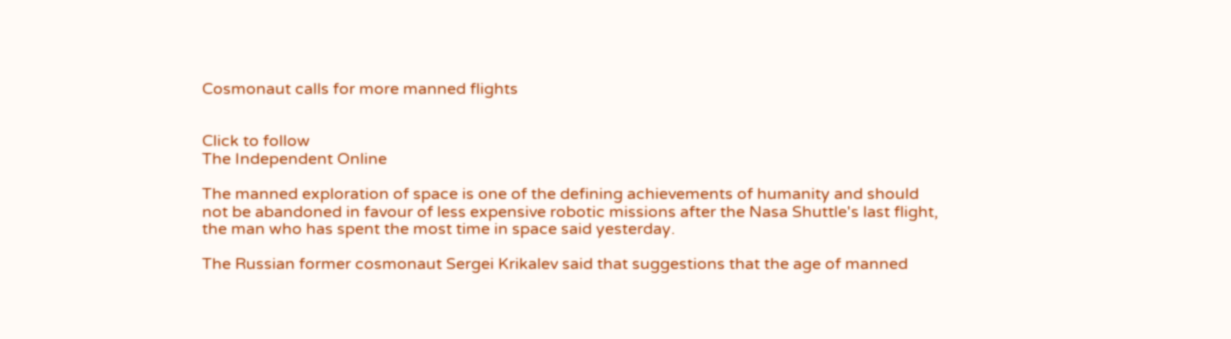Cosmonaut calls for more manned flights


Click to follow
The Independent Online

The manned exploration of space is one of the defining achievements of humanity and should not be abandoned in favour of less expensive robotic missions after the Nasa Shuttle's last flight, the man who has spent the most time in space said yesterday.

The Russian former cosmonaut Sergei Krikalev said that suggestions that the age of manned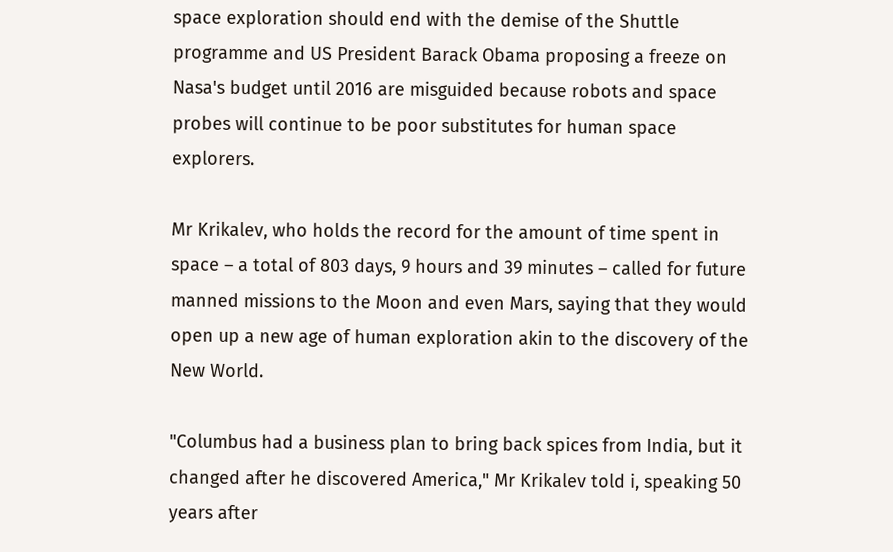space exploration should end with the demise of the Shuttle programme and US President Barack Obama proposing a freeze on Nasa's budget until 2016 are misguided because robots and space probes will continue to be poor substitutes for human space explorers.

Mr Krikalev, who holds the record for the amount of time spent in space – a total of 803 days, 9 hours and 39 minutes – called for future manned missions to the Moon and even Mars, saying that they would open up a new age of human exploration akin to the discovery of the New World.

"Columbus had a business plan to bring back spices from India, but it changed after he discovered America," Mr Krikalev told i, speaking 50 years after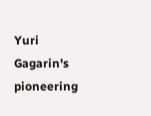Yuri Gagarin's pioneering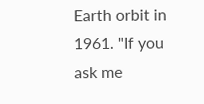Earth orbit in 1961. "If you ask me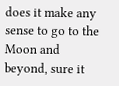does it make any sense to go to the Moon and beyond, sure it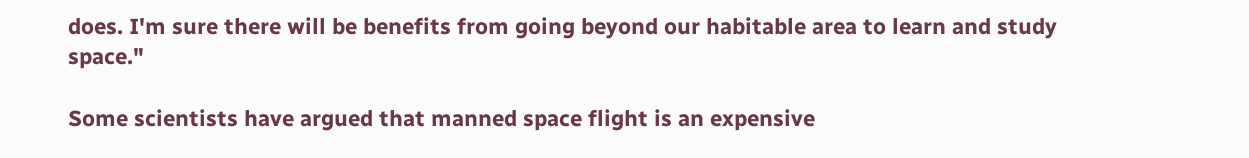does. I'm sure there will be benefits from going beyond our habitable area to learn and study space."

Some scientists have argued that manned space flight is an expensive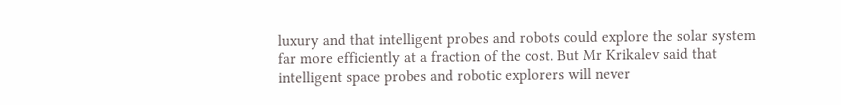luxury and that intelligent probes and robots could explore the solar system far more efficiently at a fraction of the cost. But Mr Krikalev said that intelligent space probes and robotic explorers will never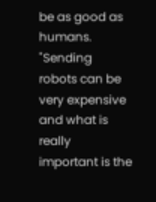be as good as humans. "Sending robots can be very expensive and what is really important is the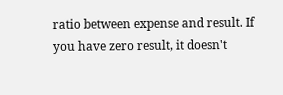ratio between expense and result. If you have zero result, it doesn't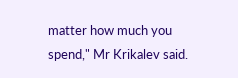matter how much you spend," Mr Krikalev said.